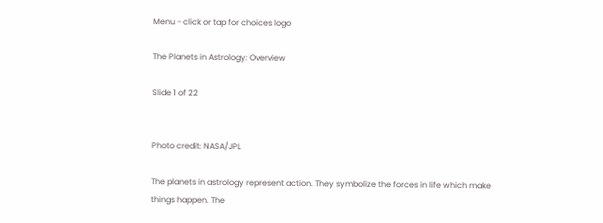Menu - click or tap for choices logo

The Planets in Astrology: Overview

Slide 1 of 22


Photo credit: NASA/JPL

The planets in astrology represent action. They symbolize the forces in life which make things happen. The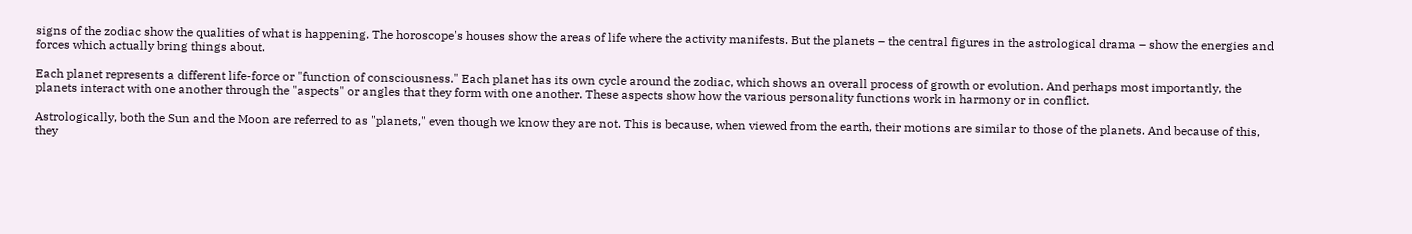signs of the zodiac show the qualities of what is happening. The horoscope's houses show the areas of life where the activity manifests. But the planets – the central figures in the astrological drama – show the energies and forces which actually bring things about.

Each planet represents a different life-force or "function of consciousness." Each planet has its own cycle around the zodiac, which shows an overall process of growth or evolution. And perhaps most importantly, the planets interact with one another through the "aspects" or angles that they form with one another. These aspects show how the various personality functions work in harmony or in conflict.

Astrologically, both the Sun and the Moon are referred to as "planets," even though we know they are not. This is because, when viewed from the earth, their motions are similar to those of the planets. And because of this, they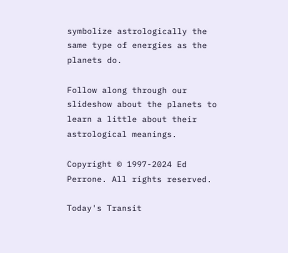symbolize astrologically the same type of energies as the planets do.

Follow along through our slideshow about the planets to learn a little about their astrological meanings.

Copyright © 1997-2024 Ed Perrone. All rights reserved.

Today's Transit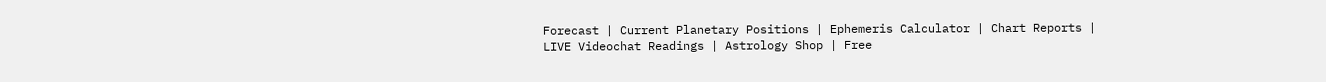Forecast | Current Planetary Positions | Ephemeris Calculator | Chart Reports | LIVE Videochat Readings | Astrology Shop | Free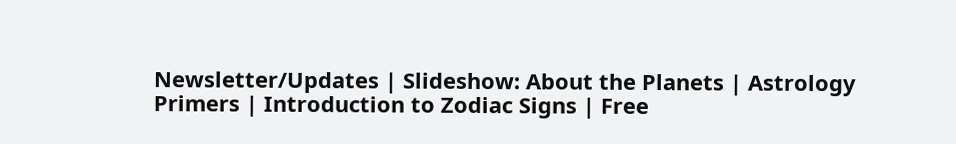Newsletter/Updates | Slideshow: About the Planets | Astrology Primers | Introduction to Zodiac Signs | Free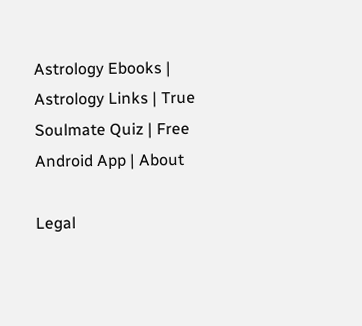Astrology Ebooks | Astrology Links | True Soulmate Quiz | Free Android App | About

Legal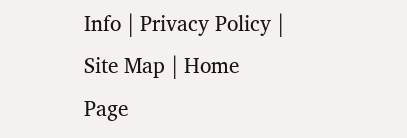Info | Privacy Policy | Site Map | Home Page